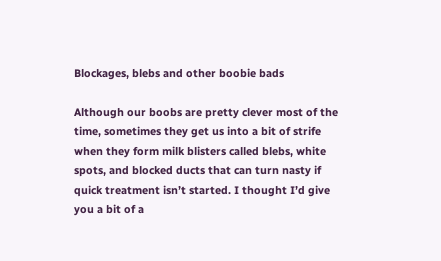Blockages, blebs and other boobie bads

Although our boobs are pretty clever most of the time, sometimes they get us into a bit of strife when they form milk blisters called blebs, white spots, and blocked ducts that can turn nasty if quick treatment isn’t started. I thought I’d give you a bit of a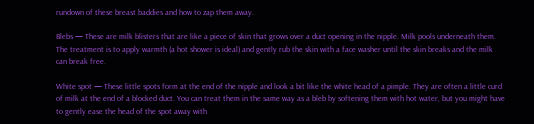rundown of these breast baddies and how to zap them away.

Blebs — These are milk blisters that are like a piece of skin that grows over a duct opening in the nipple. Milk pools underneath them. The treatment is to apply warmth (a hot shower is ideal) and gently rub the skin with a face washer until the skin breaks and the milk can break free.

White spot — These little spots form at the end of the nipple and look a bit like the white head of a pimple. They are often a little curd of milk at the end of a blocked duct. You can treat them in the same way as a bleb by softening them with hot water, but you might have to gently ease the head of the spot away with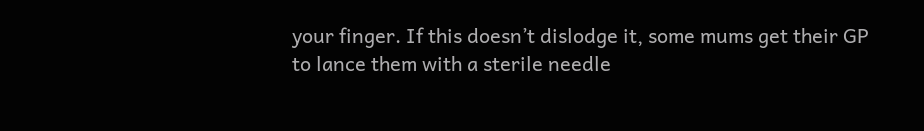your finger. If this doesn’t dislodge it, some mums get their GP to lance them with a sterile needle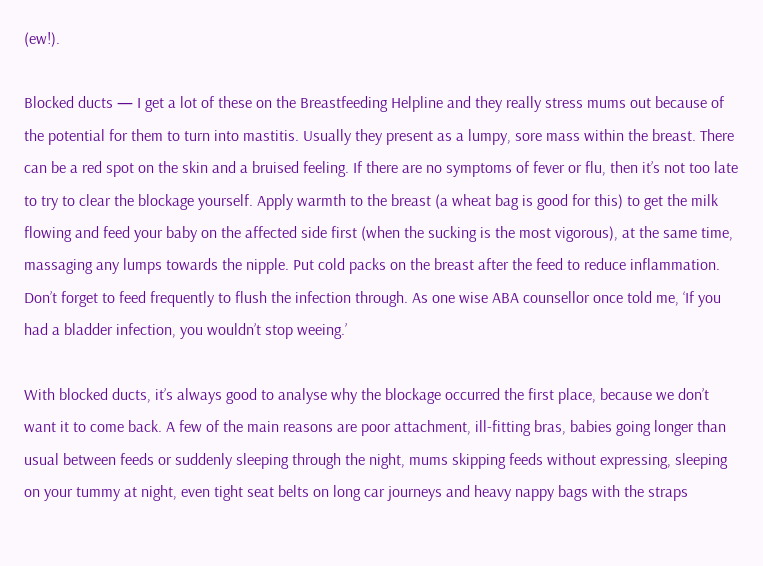(ew!).

Blocked ducts — I get a lot of these on the Breastfeeding Helpline and they really stress mums out because of the potential for them to turn into mastitis. Usually they present as a lumpy, sore mass within the breast. There can be a red spot on the skin and a bruised feeling. If there are no symptoms of fever or flu, then it’s not too late to try to clear the blockage yourself. Apply warmth to the breast (a wheat bag is good for this) to get the milk flowing and feed your baby on the affected side first (when the sucking is the most vigorous), at the same time, massaging any lumps towards the nipple. Put cold packs on the breast after the feed to reduce inflammation. Don’t forget to feed frequently to flush the infection through. As one wise ABA counsellor once told me, ‘If you had a bladder infection, you wouldn’t stop weeing.’

With blocked ducts, it’s always good to analyse why the blockage occurred the first place, because we don’t want it to come back. A few of the main reasons are poor attachment, ill-fitting bras, babies going longer than usual between feeds or suddenly sleeping through the night, mums skipping feeds without expressing, sleeping on your tummy at night, even tight seat belts on long car journeys and heavy nappy bags with the straps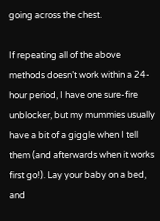going across the chest.

If repeating all of the above methods doesn’t work within a 24-hour period, I have one sure-fire unblocker, but my mummies usually have a bit of a giggle when I tell them (and afterwards when it works first go!). Lay your baby on a bed, and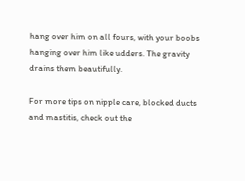hang over him on all fours, with your boobs hanging over him like udders. The gravity drains them beautifully.

For more tips on nipple care, blocked ducts and mastitis, check out the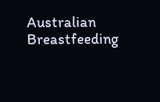Australian Breastfeeding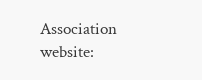Association website: